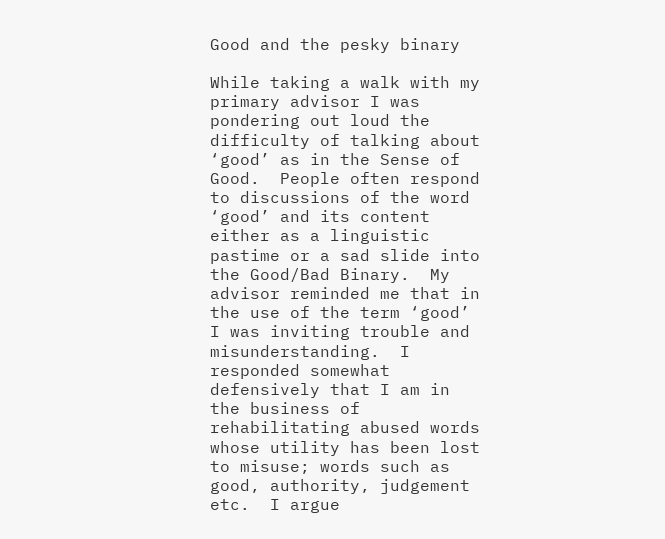Good and the pesky binary

While taking a walk with my primary advisor I was pondering out loud the difficulty of talking about ‘good’ as in the Sense of Good.  People often respond to discussions of the word ‘good’ and its content  either as a linguistic pastime or a sad slide into the Good/Bad Binary.  My advisor reminded me that in the use of the term ‘good’ I was inviting trouble and misunderstanding.  I responded somewhat defensively that I am in the business of rehabilitating abused words whose utility has been lost to misuse; words such as good, authority, judgement etc.  I argue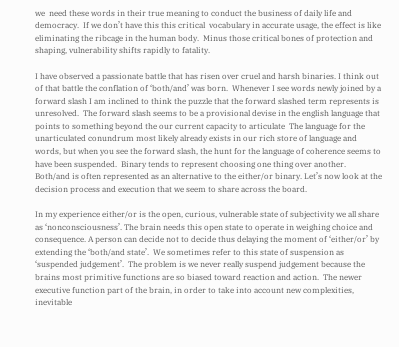we  need these words in their true meaning to conduct the business of daily life and democracy.  If we don’t have this this critical  vocabulary in accurate usage, the effect is like eliminating the ribcage in the human body.  Minus those critical bones of protection and shaping, vulnerability shifts rapidly to fatality.

I have observed a passionate battle that has risen over cruel and harsh binaries. I think out of that battle the conflation of ‘both/and’ was born.  Whenever I see words newly joined by a forward slash I am inclined to think the puzzle that the forward slashed term represents is unresolved.  The forward slash seems to be a provisional devise in the english language that points to something beyond the our current capacity to articulate  The language for the unarticulated conundrum most likely already exists in our rich store of language and words, but when you see the forward slash, the hunt for the language of coherence seems to have been suspended.  Binary tends to represent choosing one thing over another.  Both/and is often represented as an alternative to the either/or binary. Let’s now look at the decision process and execution that we seem to share across the board.

In my experience either/or is the open, curious, vulnerable state of subjectivity we all share as ‘nonconsciousness’. The brain needs this open state to operate in weighing choice and consequence. A person can decide not to decide thus delaying the moment of ‘either/or’ by extending the ‘both/and state’.  We sometimes refer to this state of suspension as ‘suspended judgement’.  The problem is we never really suspend judgement because the brains most primitive functions are so biased toward reaction and action.  The newer executive function part of the brain, in order to take into account new complexities, inevitable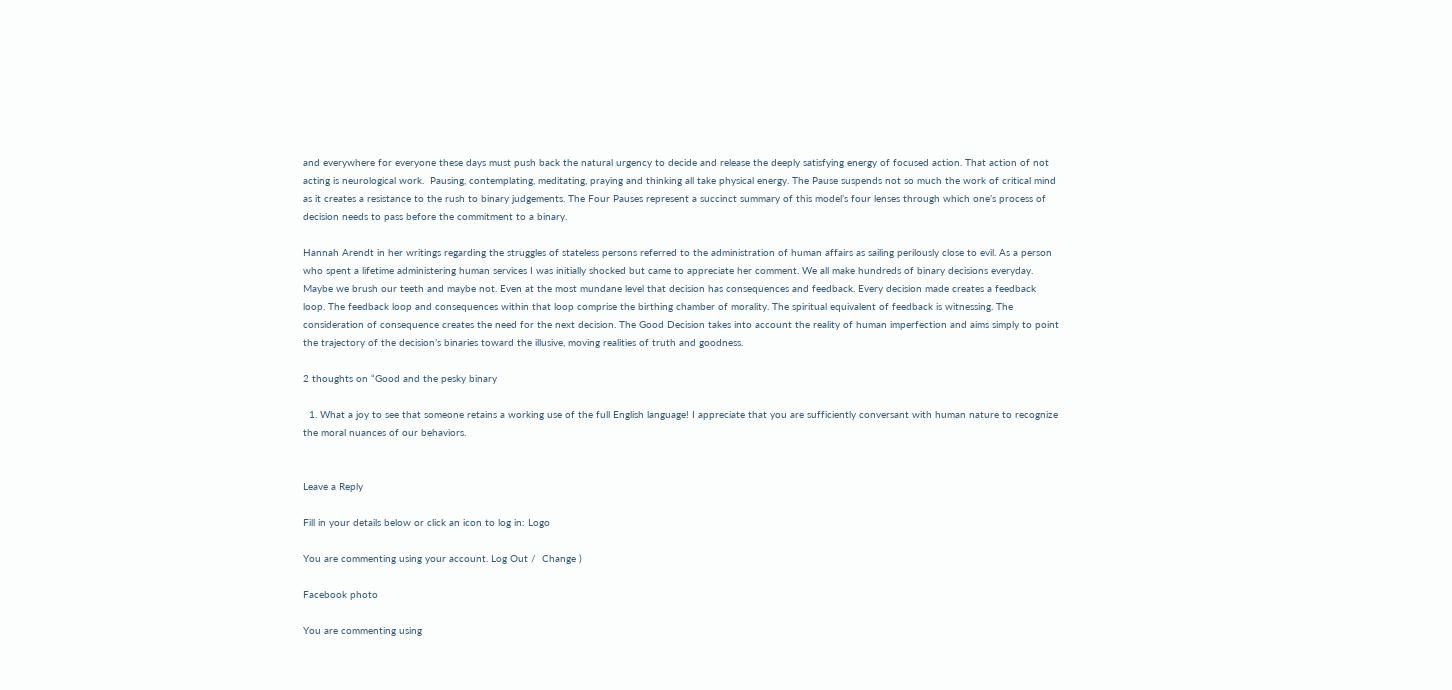and everywhere for everyone these days must push back the natural urgency to decide and release the deeply satisfying energy of focused action. That action of not acting is neurological work.  Pausing, contemplating, meditating, praying and thinking all take physical energy. The Pause suspends not so much the work of critical mind as it creates a resistance to the rush to binary judgements. The Four Pauses represent a succinct summary of this model’s four lenses through which one’s process of decision needs to pass before the commitment to a binary.

Hannah Arendt in her writings regarding the struggles of stateless persons referred to the administration of human affairs as sailing perilously close to evil. As a person who spent a lifetime administering human services I was initially shocked but came to appreciate her comment. We all make hundreds of binary decisions everyday. Maybe we brush our teeth and maybe not. Even at the most mundane level that decision has consequences and feedback. Every decision made creates a feedback loop. The feedback loop and consequences within that loop comprise the birthing chamber of morality. The spiritual equivalent of feedback is witnessing. The consideration of consequence creates the need for the next decision. The Good Decision takes into account the reality of human imperfection and aims simply to point the trajectory of the decision’s binaries toward the illusive, moving realities of truth and goodness.

2 thoughts on “Good and the pesky binary

  1. What a joy to see that someone retains a working use of the full English language! I appreciate that you are sufficiently conversant with human nature to recognize the moral nuances of our behaviors.


Leave a Reply

Fill in your details below or click an icon to log in: Logo

You are commenting using your account. Log Out /  Change )

Facebook photo

You are commenting using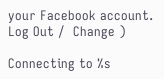your Facebook account. Log Out /  Change )

Connecting to %s